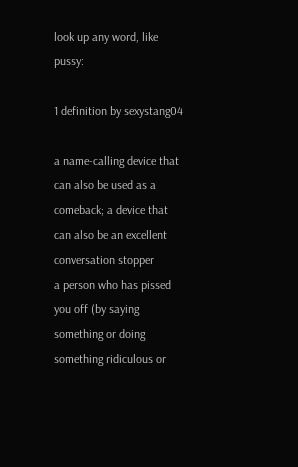look up any word, like pussy:

1 definition by sexystang04

a name-calling device that can also be used as a comeback; a device that can also be an excellent conversation stopper
a person who has pissed you off (by saying something or doing something ridiculous or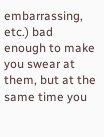embarrassing, etc.) bad enough to make you swear at them, but at the same time you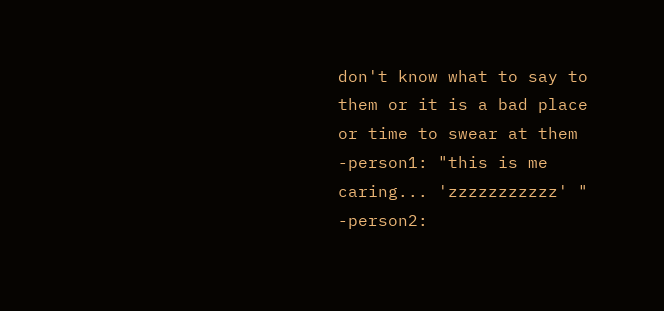don't know what to say to them or it is a bad place or time to swear at them
-person1: "this is me caring... 'zzzzzzzzzzz' "
-person2: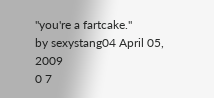"you're a fartcake."
by sexystang04 April 05, 2009
0 7